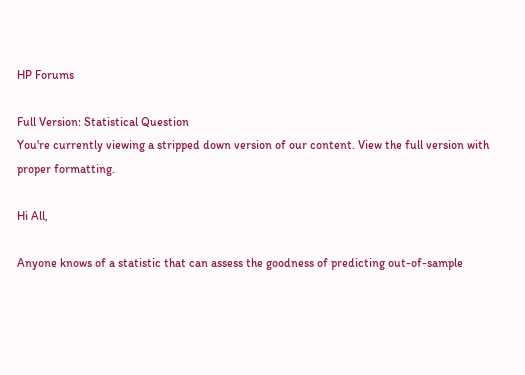HP Forums

Full Version: Statistical Question
You're currently viewing a stripped down version of our content. View the full version with proper formatting.

Hi All,

Anyone knows of a statistic that can assess the goodness of predicting out-of-sample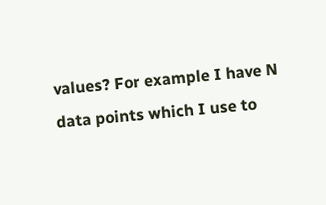values? For example I have N data points which I use to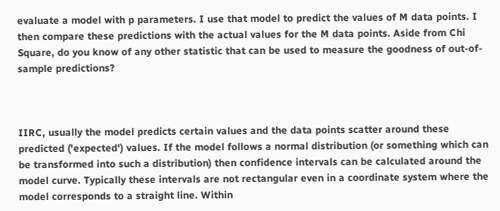evaluate a model with p parameters. I use that model to predict the values of M data points. I then compare these predictions with the actual values for the M data points. Aside from Chi Square, do you know of any other statistic that can be used to measure the goodness of out-of-sample predictions?



IIRC, usually the model predicts certain values and the data points scatter around these predicted ('expected') values. If the model follows a normal distribution (or something which can be transformed into such a distribution) then confidence intervals can be calculated around the model curve. Typically these intervals are not rectangular even in a coordinate system where the model corresponds to a straight line. Within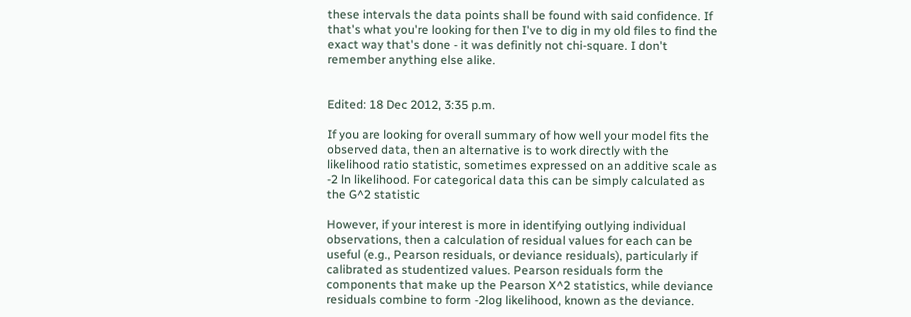these intervals the data points shall be found with said confidence. If that's what you're looking for then I've to dig in my old files to find the exact way that's done - it was definitly not chi-square. I don't remember anything else alike.


Edited: 18 Dec 2012, 3:35 p.m.

If you are looking for overall summary of how well your model fits the observed data, then an alternative is to work directly with the likelihood ratio statistic, sometimes expressed on an additive scale as -2 ln likelihood. For categorical data this can be simply calculated as the G^2 statistic

However, if your interest is more in identifying outlying individual observations, then a calculation of residual values for each can be useful (e.g., Pearson residuals, or deviance residuals), particularly if calibrated as studentized values. Pearson residuals form the components that make up the Pearson X^2 statistics, while deviance residuals combine to form -2log likelihood, known as the deviance.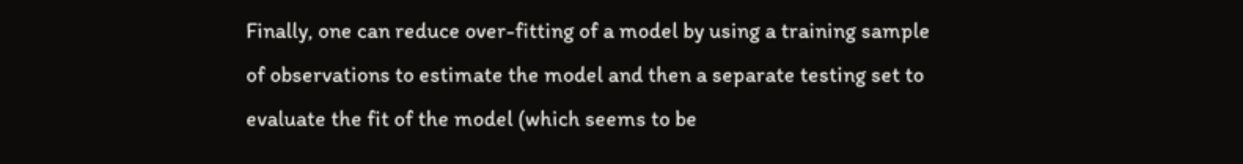Finally, one can reduce over-fitting of a model by using a training sample of observations to estimate the model and then a separate testing set to evaluate the fit of the model (which seems to be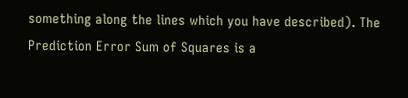something along the lines which you have described). The Prediction Error Sum of Squares is a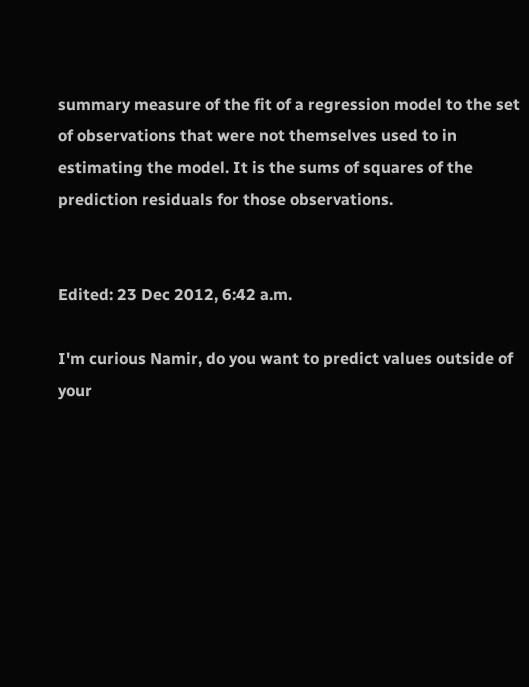summary measure of the fit of a regression model to the set of observations that were not themselves used to in estimating the model. It is the sums of squares of the prediction residuals for those observations.


Edited: 23 Dec 2012, 6:42 a.m.

I'm curious Namir, do you want to predict values outside of your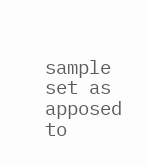sample set as apposed to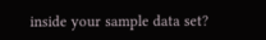inside your sample data set?